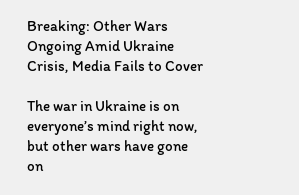Breaking: Other Wars Ongoing Amid Ukraine Crisis, Media Fails to Cover

The war in Ukraine is on everyone’s mind right now, but other wars have gone on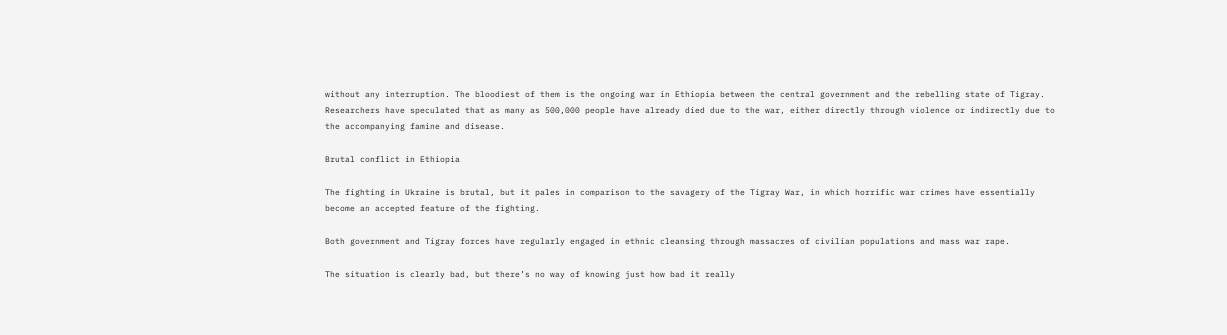without any interruption. The bloodiest of them is the ongoing war in Ethiopia between the central government and the rebelling state of Tigray. Researchers have speculated that as many as 500,000 people have already died due to the war, either directly through violence or indirectly due to the accompanying famine and disease.

Brutal conflict in Ethiopia

The fighting in Ukraine is brutal, but it pales in comparison to the savagery of the Tigray War, in which horrific war crimes have essentially become an accepted feature of the fighting.

Both government and Tigray forces have regularly engaged in ethnic cleansing through massacres of civilian populations and mass war rape.

The situation is clearly bad, but there’s no way of knowing just how bad it really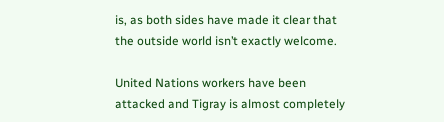is, as both sides have made it clear that the outside world isn’t exactly welcome.

United Nations workers have been attacked and Tigray is almost completely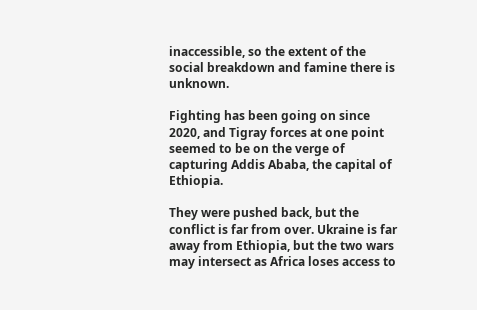inaccessible, so the extent of the social breakdown and famine there is unknown.

Fighting has been going on since 2020, and Tigray forces at one point seemed to be on the verge of capturing Addis Ababa, the capital of Ethiopia.

They were pushed back, but the conflict is far from over. Ukraine is far away from Ethiopia, but the two wars may intersect as Africa loses access to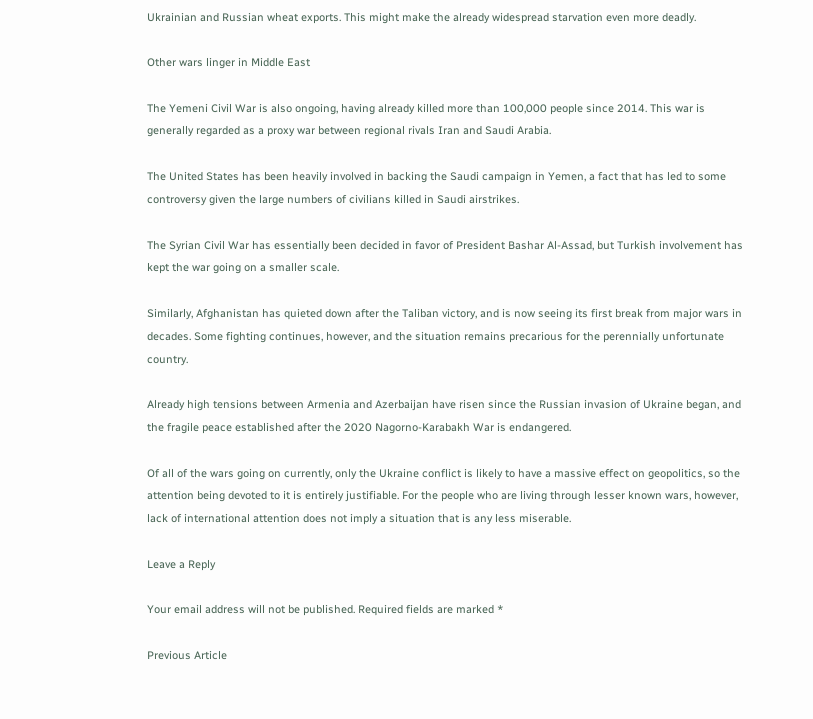Ukrainian and Russian wheat exports. This might make the already widespread starvation even more deadly.

Other wars linger in Middle East

The Yemeni Civil War is also ongoing, having already killed more than 100,000 people since 2014. This war is generally regarded as a proxy war between regional rivals Iran and Saudi Arabia.

The United States has been heavily involved in backing the Saudi campaign in Yemen, a fact that has led to some controversy given the large numbers of civilians killed in Saudi airstrikes.

The Syrian Civil War has essentially been decided in favor of President Bashar Al-Assad, but Turkish involvement has kept the war going on a smaller scale.

Similarly, Afghanistan has quieted down after the Taliban victory, and is now seeing its first break from major wars in decades. Some fighting continues, however, and the situation remains precarious for the perennially unfortunate country.

Already high tensions between Armenia and Azerbaijan have risen since the Russian invasion of Ukraine began, and the fragile peace established after the 2020 Nagorno-Karabakh War is endangered.

Of all of the wars going on currently, only the Ukraine conflict is likely to have a massive effect on geopolitics, so the attention being devoted to it is entirely justifiable. For the people who are living through lesser known wars, however, lack of international attention does not imply a situation that is any less miserable.

Leave a Reply

Your email address will not be published. Required fields are marked *

Previous Article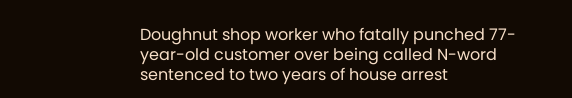Doughnut shop worker who fatally punched 77-year-old customer over being called N-word sentenced to two years of house arrest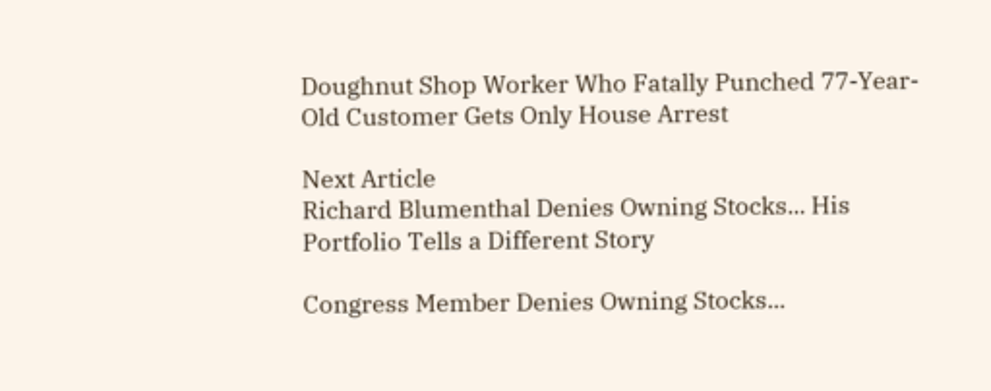Doughnut Shop Worker Who Fatally Punched 77-Year-Old Customer Gets Only House Arrest

Next Article
Richard Blumenthal Denies Owning Stocks... His Portfolio Tells a Different Story

Congress Member Denies Owning Stocks...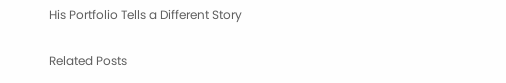His Portfolio Tells a Different Story

Related Posts